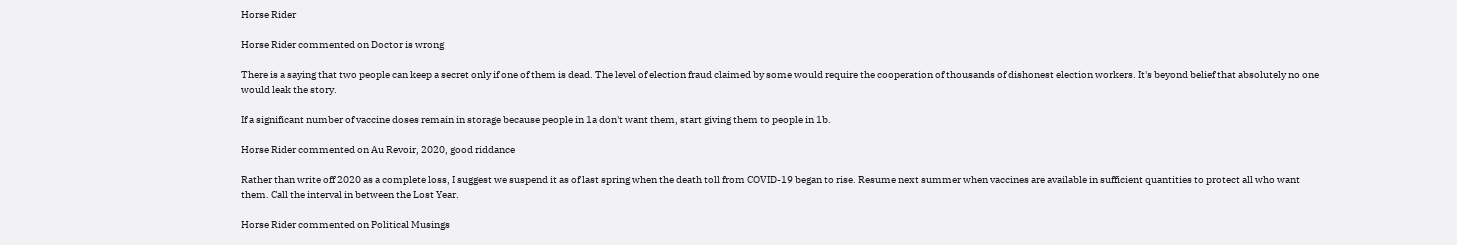Horse Rider

Horse Rider commented on Doctor is wrong

There is a saying that two people can keep a secret only if one of them is dead. The level of election fraud claimed by some would require the cooperation of thousands of dishonest election workers. It's beyond belief that absolutely no one would leak the story.

If a significant number of vaccine doses remain in storage because people in 1a don't want them, start giving them to people in 1b.

Horse Rider commented on Au Revoir, 2020, good riddance

Rather than write off 2020 as a complete loss, I suggest we suspend it as of last spring when the death toll from COVID-19 began to rise. Resume next summer when vaccines are available in sufficient quantities to protect all who want them. Call the interval in between the Lost Year.

Horse Rider commented on Political Musings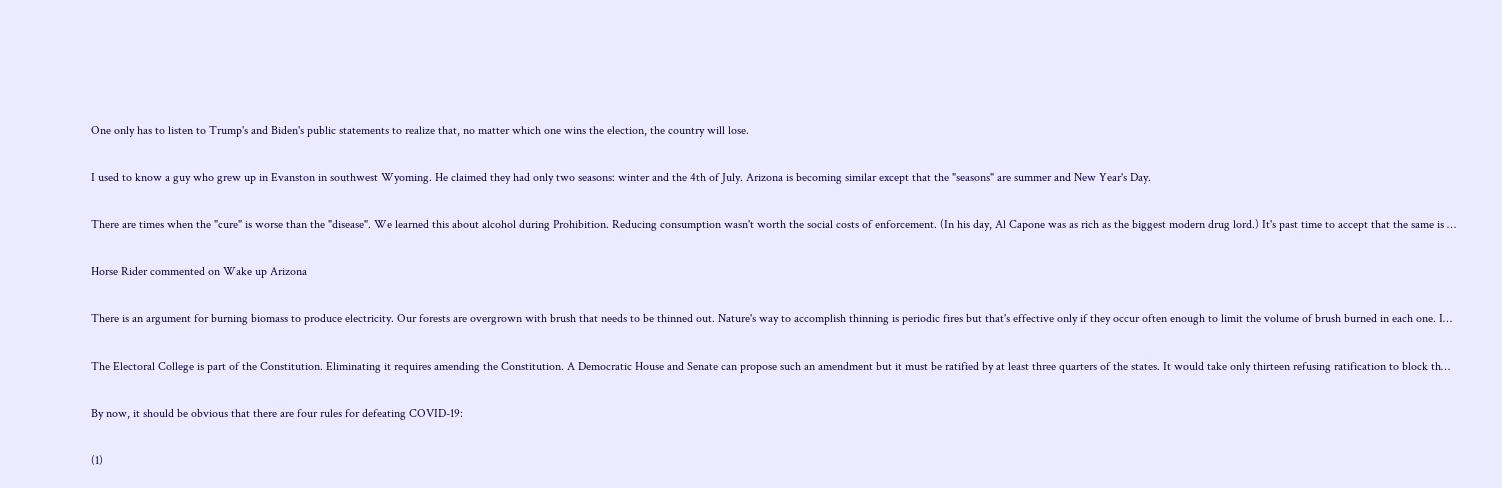One only has to listen to Trump's and Biden's public statements to realize that, no matter which one wins the election, the country will lose.

I used to know a guy who grew up in Evanston in southwest Wyoming. He claimed they had only two seasons: winter and the 4th of July. Arizona is becoming similar except that the "seasons" are summer and New Year's Day.

There are times when the "cure" is worse than the "disease". We learned this about alcohol during Prohibition. Reducing consumption wasn't worth the social costs of enforcement. (In his day, Al Capone was as rich as the biggest modern drug lord.) It's past time to accept that the same is …

Horse Rider commented on Wake up Arizona

There is an argument for burning biomass to produce electricity. Our forests are overgrown with brush that needs to be thinned out. Nature's way to accomplish thinning is periodic fires but that's effective only if they occur often enough to limit the volume of brush burned in each one. I…

The Electoral College is part of the Constitution. Eliminating it requires amending the Constitution. A Democratic House and Senate can propose such an amendment but it must be ratified by at least three quarters of the states. It would take only thirteen refusing ratification to block th…

By now, it should be obvious that there are four rules for defeating COVID-19:

(1)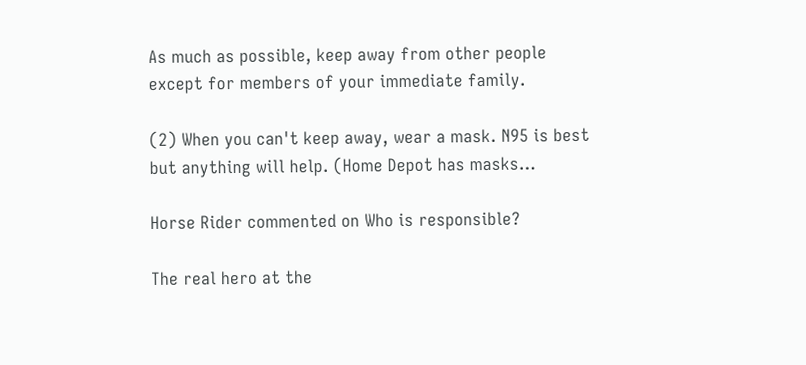As much as possible, keep away from other people except for members of your immediate family.

(2) When you can't keep away, wear a mask. N95 is best but anything will help. (Home Depot has masks…

Horse Rider commented on Who is responsible?

The real hero at the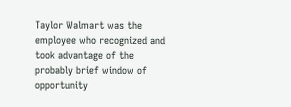Taylor Walmart was the employee who recognized and took advantage of the probably brief window of opportunity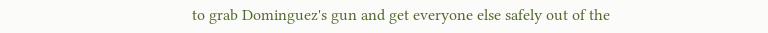to grab Dominguez's gun and get everyone else safely out of the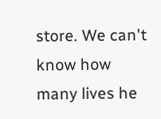store. We can't know how many lives he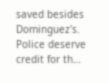saved besides Dominguez's. Police deserve credit for th…